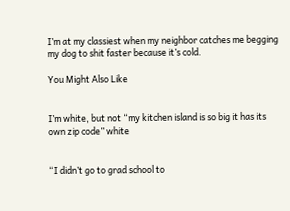I’m at my classiest when my neighbor catches me begging my dog to shit faster because it’s cold.

You Might Also Like


I’m white, but not “my kitchen island is so big it has its own zip code” white


“I didn’t go to grad school to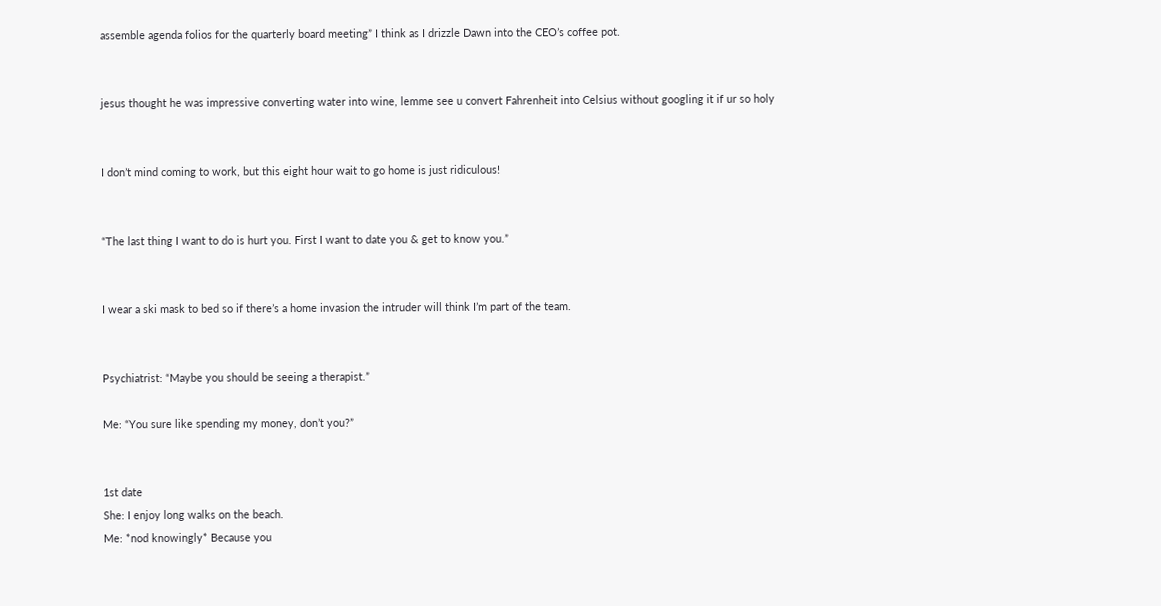assemble agenda folios for the quarterly board meeting” I think as I drizzle Dawn into the CEO’s coffee pot.


jesus thought he was impressive converting water into wine, lemme see u convert Fahrenheit into Celsius without googling it if ur so holy


I don’t mind coming to work, but this eight hour wait to go home is just ridiculous!


“The last thing I want to do is hurt you. First I want to date you & get to know you.”


I wear a ski mask to bed so if there’s a home invasion the intruder will think I’m part of the team.


Psychiatrist: “Maybe you should be seeing a therapist.”

Me: “You sure like spending my money, don’t you?”


1st date
She: I enjoy long walks on the beach.
Me: *nod knowingly* Because you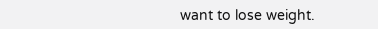want to lose weight.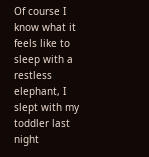Of course I know what it feels like to sleep with a restless elephant, I slept with my toddler last night